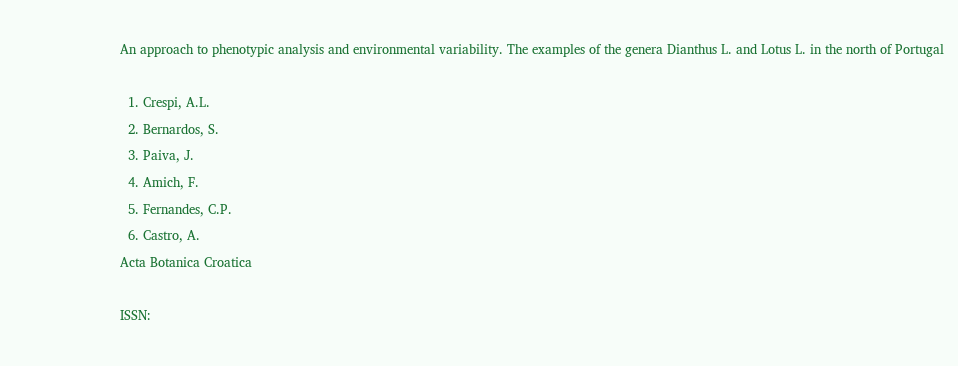An approach to phenotypic analysis and environmental variability. The examples of the genera Dianthus L. and Lotus L. in the north of Portugal

  1. Crespi, A.L.
  2. Bernardos, S.
  3. Paiva, J.
  4. Amich, F.
  5. Fernandes, C.P.
  6. Castro, A.
Acta Botanica Croatica

ISSN: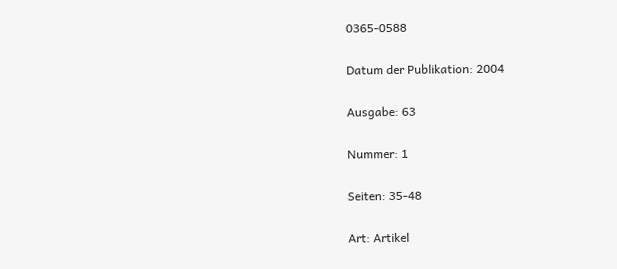0365-0588

Datum der Publikation: 2004

Ausgabe: 63

Nummer: 1

Seiten: 35-48

Art: Artikel